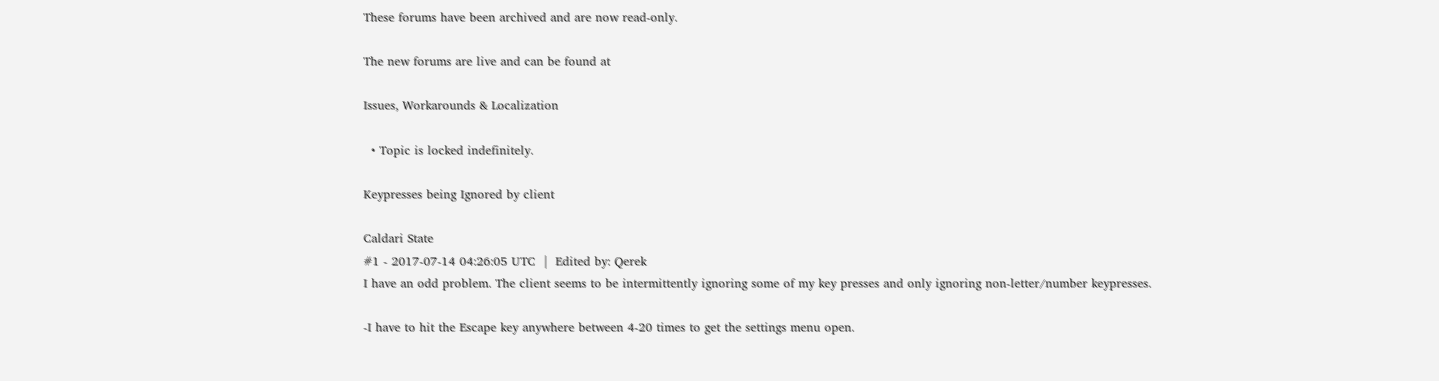These forums have been archived and are now read-only.

The new forums are live and can be found at

Issues, Workarounds & Localization

  • Topic is locked indefinitely.

Keypresses being Ignored by client

Caldari State
#1 - 2017-07-14 04:26:05 UTC  |  Edited by: Qerek
I have an odd problem. The client seems to be intermittently ignoring some of my key presses and only ignoring non-letter/number keypresses.

-I have to hit the Escape key anywhere between 4-20 times to get the settings menu open.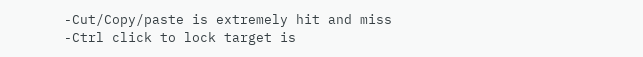-Cut/Copy/paste is extremely hit and miss
-Ctrl click to lock target is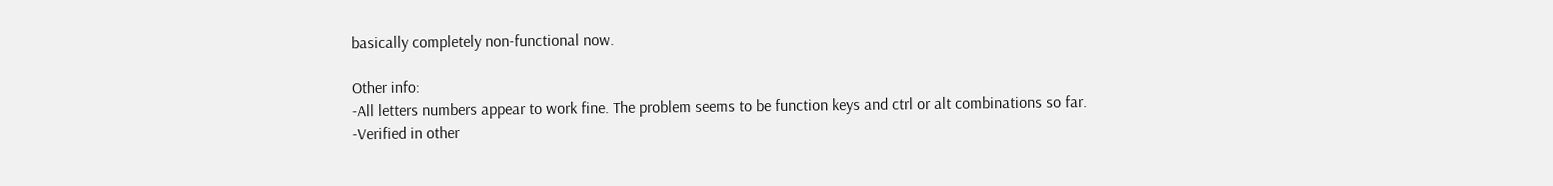basically completely non-functional now.

Other info:
-All letters numbers appear to work fine. The problem seems to be function keys and ctrl or alt combinations so far.
-Verified in other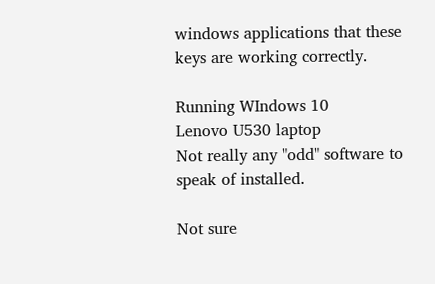windows applications that these keys are working correctly.

Running WIndows 10
Lenovo U530 laptop
Not really any "odd" software to speak of installed.

Not sure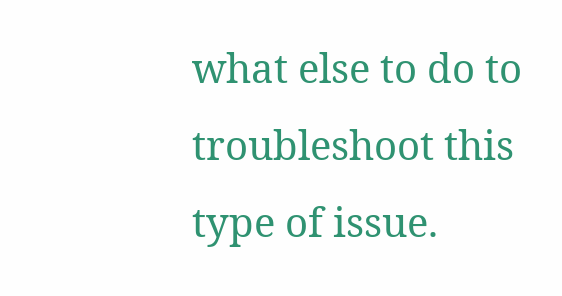what else to do to troubleshoot this type of issue.